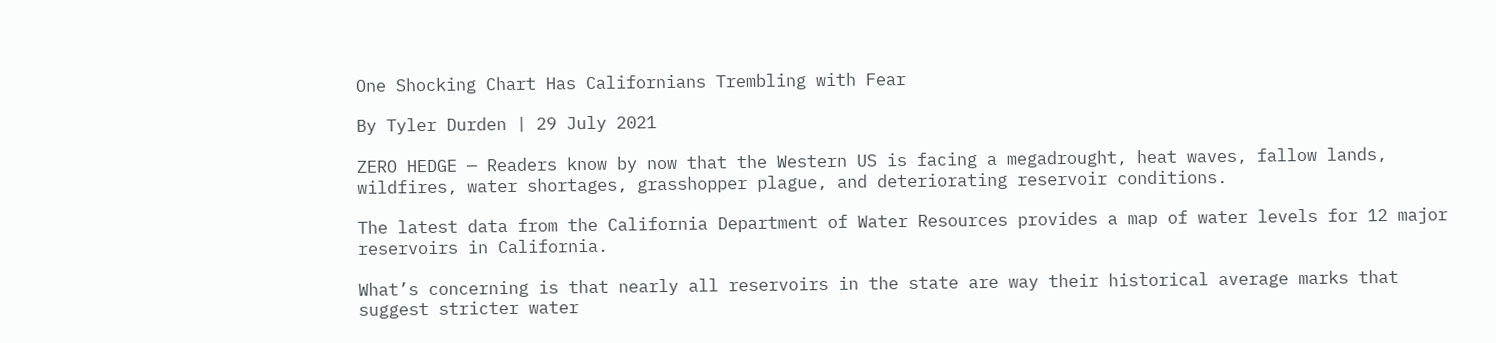One Shocking Chart Has Californians Trembling with Fear

By Tyler Durden | 29 July 2021

ZERO HEDGE — Readers know by now that the Western US is facing a megadrought, heat waves, fallow lands, wildfires, water shortages, grasshopper plague, and deteriorating reservoir conditions.

The latest data from the California Department of Water Resources provides a map of water levels for 12 major reservoirs in California.

What’s concerning is that nearly all reservoirs in the state are way their historical average marks that suggest stricter water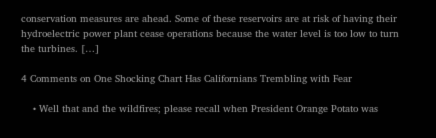conservation measures are ahead. Some of these reservoirs are at risk of having their hydroelectric power plant cease operations because the water level is too low to turn the turbines. […]

4 Comments on One Shocking Chart Has Californians Trembling with Fear

    • Well that and the wildfires; please recall when President Orange Potato was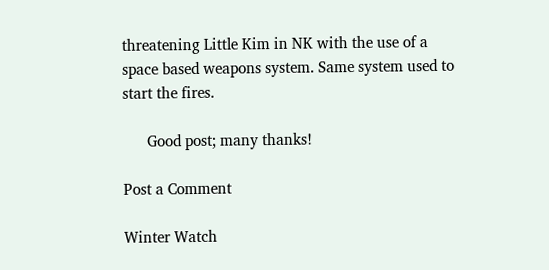threatening Little Kim in NK with the use of a space based weapons system. Same system used to start the fires.

      Good post; many thanks!

Post a Comment

Winter Watch